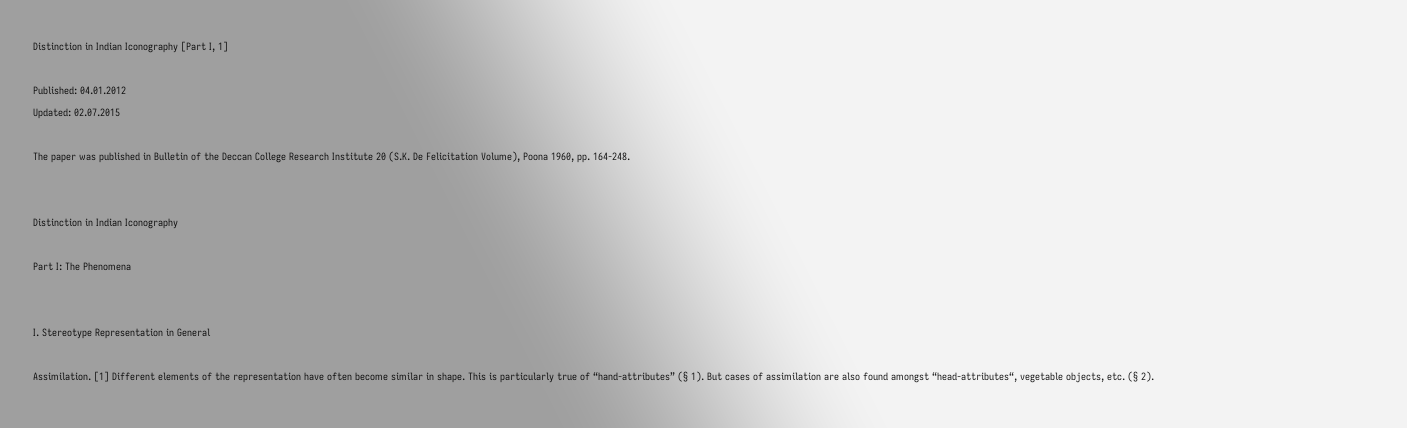Distinction in Indian Iconography [Part I, 1]

Published: 04.01.2012
Updated: 02.07.2015

The paper was published in Bulletin of the Deccan College Research Institute 20 (S.K. De Felicitation Volume), Poona 1960, pp. 164-248.


Distinction in Indian Iconography

Part I: The Phenomena


I. Stereotype Representation in General

Assimilation. [1] Different elements of the representation have often become similar in shape. This is particularly true of “hand-attributes” (§ 1). But cases of assimilation are also found amongst “head-attributes“, vegetable objects, etc. (§ 2).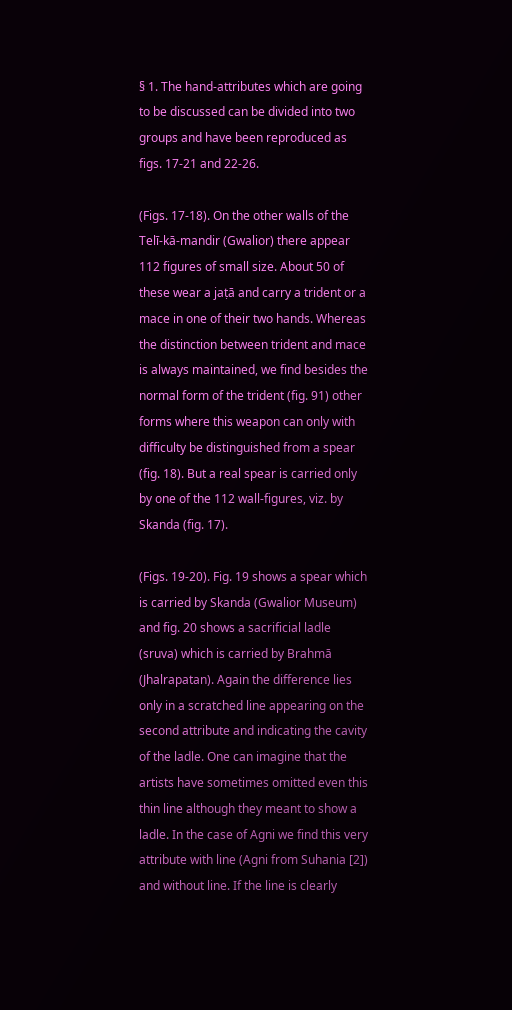§ 1. The hand-attributes which are going to be discussed can be divided into two groups and have been reproduced as figs. 17-21 and 22-26.

(Figs. 17-18). On the other walls of the Telī-kā-mandir (Gwalior) there appear 112 figures of small size. About 50 of these wear a jaṭā and carry a trident or a mace in one of their two hands. Whereas the distinction between trident and mace is always maintained, we find besides the normal form of the trident (fig. 91) other forms where this weapon can only with difficulty be distinguished from a spear (fig. 18). But a real spear is carried only by one of the 112 wall-figures, viz. by Skanda (fig. 17).

(Figs. 19-20). Fig. 19 shows a spear which is carried by Skanda (Gwalior Museum) and fig. 20 shows a sacrificial ladle (sruva) which is carried by Brahmā (Jhalrapatan). Again the difference lies only in a scratched line appearing on the second attribute and indicating the cavity of the ladle. One can imagine that the artists have sometimes omitted even this thin line although they meant to show a ladle. In the case of Agni we find this very attribute with line (Agni from Suhania [2]) and without line. If the line is clearly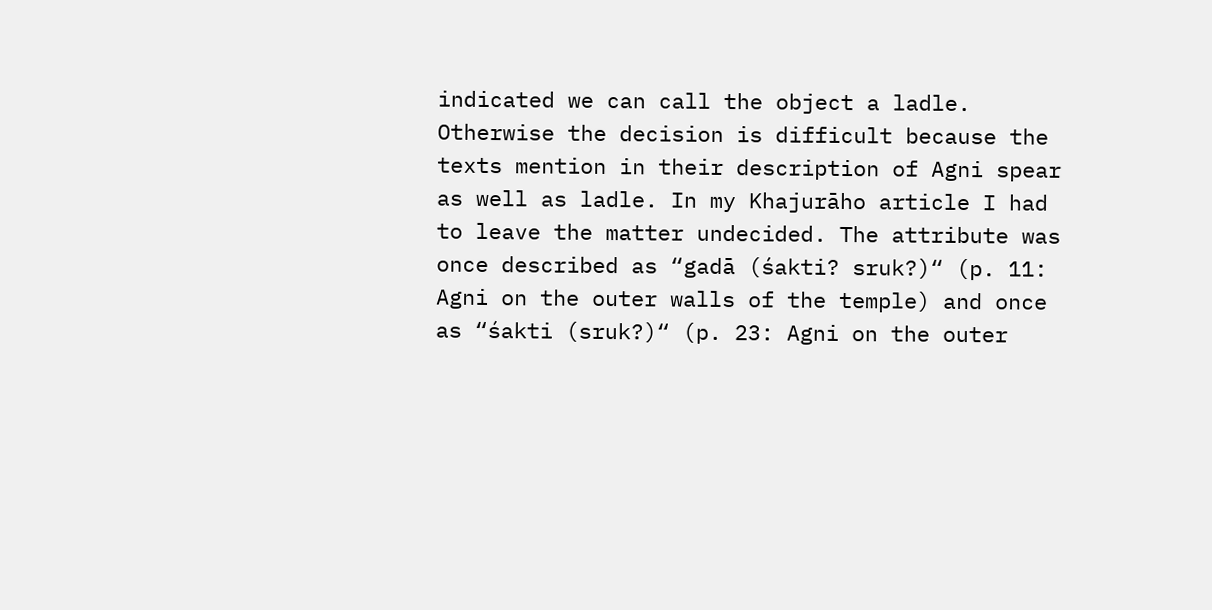indicated we can call the object a ladle. Otherwise the decision is difficult because the texts mention in their description of Agni spear as well as ladle. In my Khajurāho article I had to leave the matter undecided. The attribute was once described as “gadā (śakti? sruk?)“ (p. 11: Agni on the outer walls of the temple) and once as “śakti (sruk?)“ (p. 23: Agni on the outer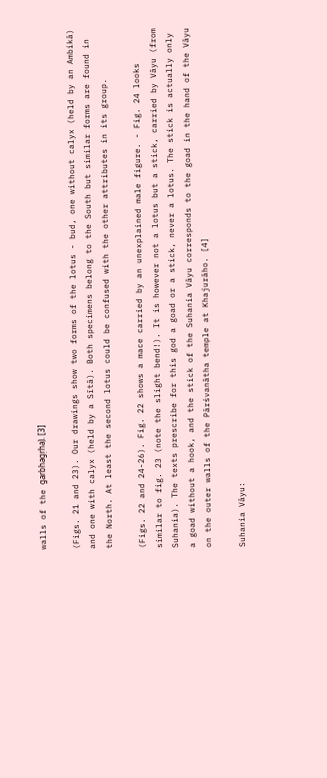walls of the garbhagṛha). [3]

(Figs. 21 and 23). Our drawings show two forms of the lotus - bud, one without calyx (held by an Ambikā) and one with calyx (held by a Sītā). Both specimens belong to the South but similar forms are found in the North. At least the second lotus could be confused with the other attributes in its group.

(Figs. 22 and 24-26). Fig. 22 shows a mace carried by an unexplained male figure. - Fig. 24 looks similar to fig. 23 (note the slight bend!). It is however not a lotus but a stick, carried by Vāyu (from Suhania). The texts prescribe for this god a goad or a stick, never a lotus. The stick is actually only a goad without a hook, and the stick of the Suhania Vāyu corresponds to the goad in the hand of the Vāyu on the outer walls of the Pārśvanātha temple at Khajurāho. [4]

Suhania Vāyu: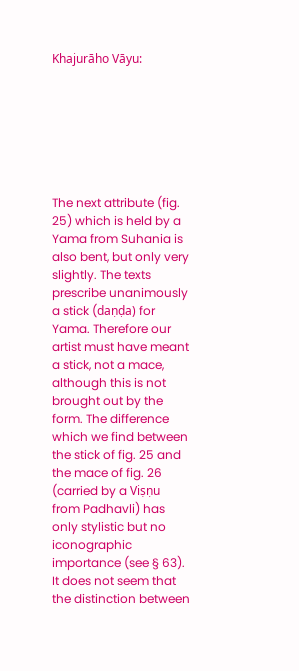Khajurāho Vāyu:







The next attribute (fig. 25) which is held by a Yama from Suhania is also bent, but only very slightly. The texts prescribe unanimously a stick (daṇḍa) for Yama. Therefore our artist must have meant a stick, not a mace, although this is not brought out by the form. The difference which we find between the stick of fig. 25 and the mace of fig. 26 (carried by a Viṣṇu from Padhavli) has only stylistic but no iconographic importance (see § 63). It does not seem that the distinction between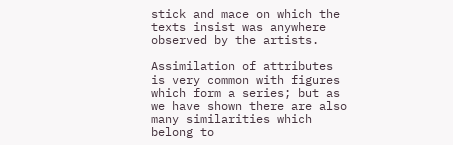stick and mace on which the texts insist was anywhere observed by the artists.

Assimilation of attributes is very common with figures which form a series; but as we have shown there are also many similarities which belong to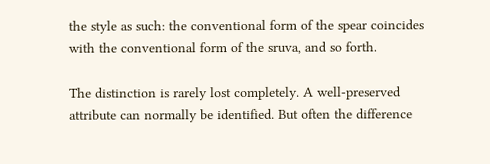the style as such: the conventional form of the spear coincides with the conventional form of the sruva, and so forth.

The distinction is rarely lost completely. A well-preserved attribute can normally be identified. But often the difference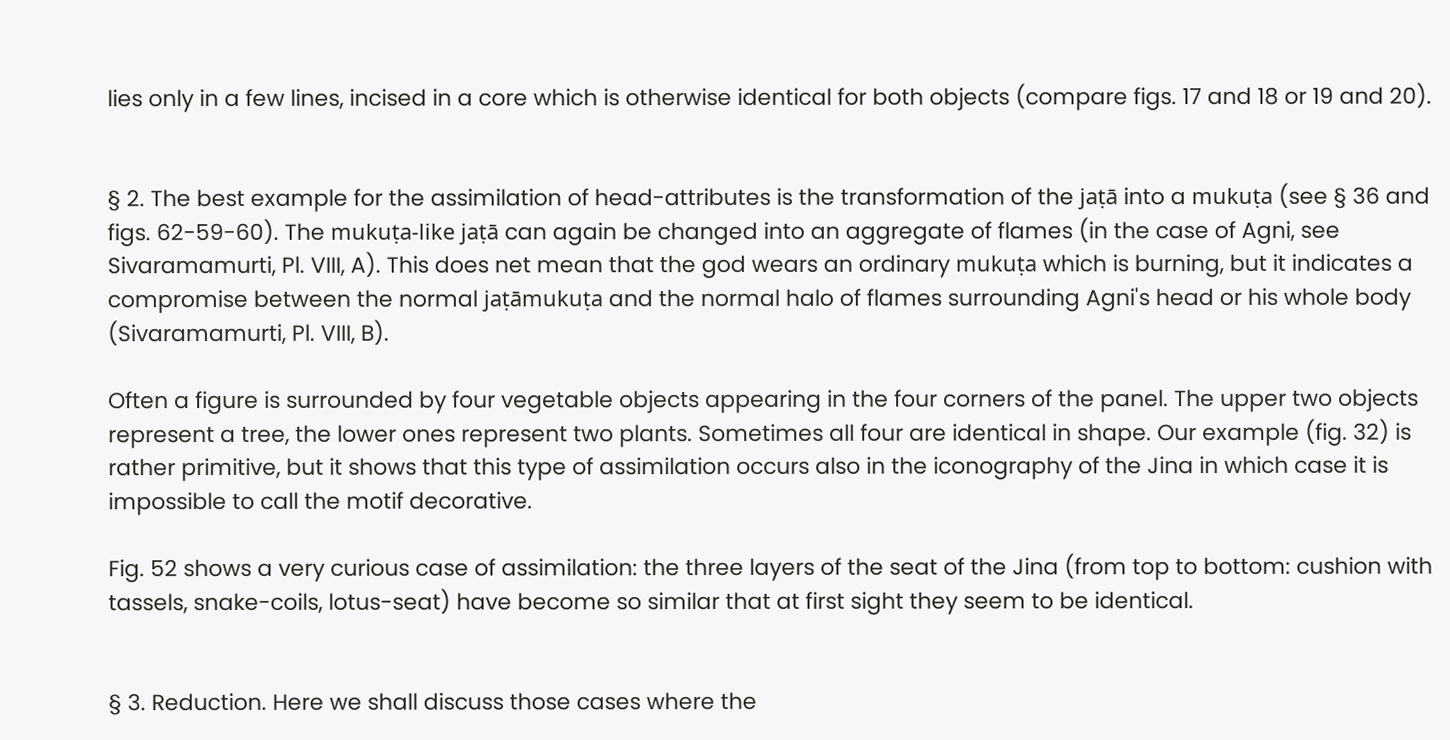lies only in a few lines, incised in a core which is otherwise identical for both objects (compare figs. 17 and 18 or 19 and 20).


§ 2. The best example for the assimilation of head-attributes is the transformation of the jaṭā into a mukuṭa (see § 36 and figs. 62-59-60). The mukuṭa-like jaṭā can again be changed into an aggregate of flames (in the case of Agni, see Sivaramamurti, Pl. VIII, A). This does net mean that the god wears an ordinary mukuṭa which is burning, but it indicates a compromise between the normal jaṭāmukuṭa and the normal halo of flames surrounding Agni's head or his whole body (Sivaramamurti, Pl. VIII, B).

Often a figure is surrounded by four vegetable objects appearing in the four corners of the panel. The upper two objects represent a tree, the lower ones represent two plants. Sometimes all four are identical in shape. Our example (fig. 32) is rather primitive, but it shows that this type of assimilation occurs also in the iconography of the Jina in which case it is impossible to call the motif decorative.

Fig. 52 shows a very curious case of assimilation: the three layers of the seat of the Jina (from top to bottom: cushion with tassels, snake-coils, lotus-seat) have become so similar that at first sight they seem to be identical.


§ 3. Reduction. Here we shall discuss those cases where the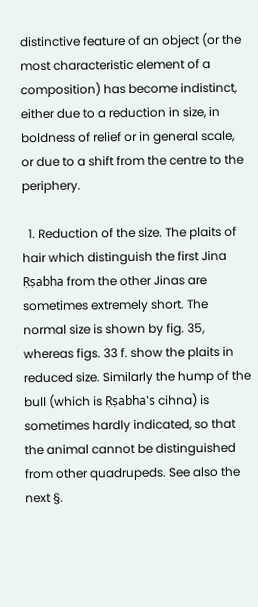distinctive feature of an object (or the most characteristic element of a composition) has become indistinct, either due to a reduction in size, in boldness of relief or in general scale, or due to a shift from the centre to the periphery.

  1. Reduction of the size. The plaits of hair which distinguish the first Jina Ṛṣabha from the other Jinas are sometimes extremely short. The normal size is shown by fig. 35, whereas figs. 33 f. show the plaits in reduced size. Similarly the hump of the bull (which is Ṛṣabha's cihna) is sometimes hardly indicated, so that the animal cannot be distinguished from other quadrupeds. See also the next §.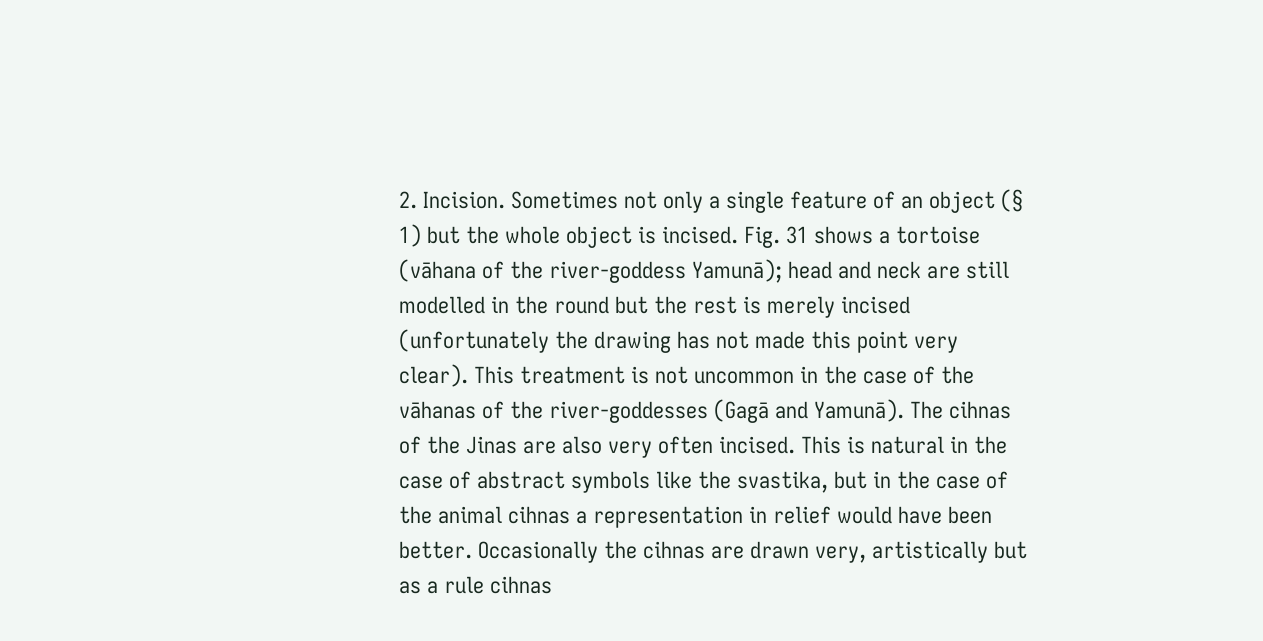2. Incision. Sometimes not only a single feature of an object (§ 1) but the whole object is incised. Fig. 31 shows a tortoise (vāhana of the river-goddess Yamunā); head and neck are still modelled in the round but the rest is merely incised (unfortunately the drawing has not made this point very clear). This treatment is not uncommon in the case of the vāhanas of the river-goddesses (Gagā and Yamunā). The cihnas of the Jinas are also very often incised. This is natural in the case of abstract symbols like the svastika, but in the case of the animal cihnas a representation in relief would have been better. Occasionally the cihnas are drawn very, artistically but as a rule cihnas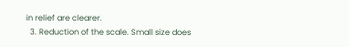in relief are clearer.
  3. Reduction of the scale. Small size does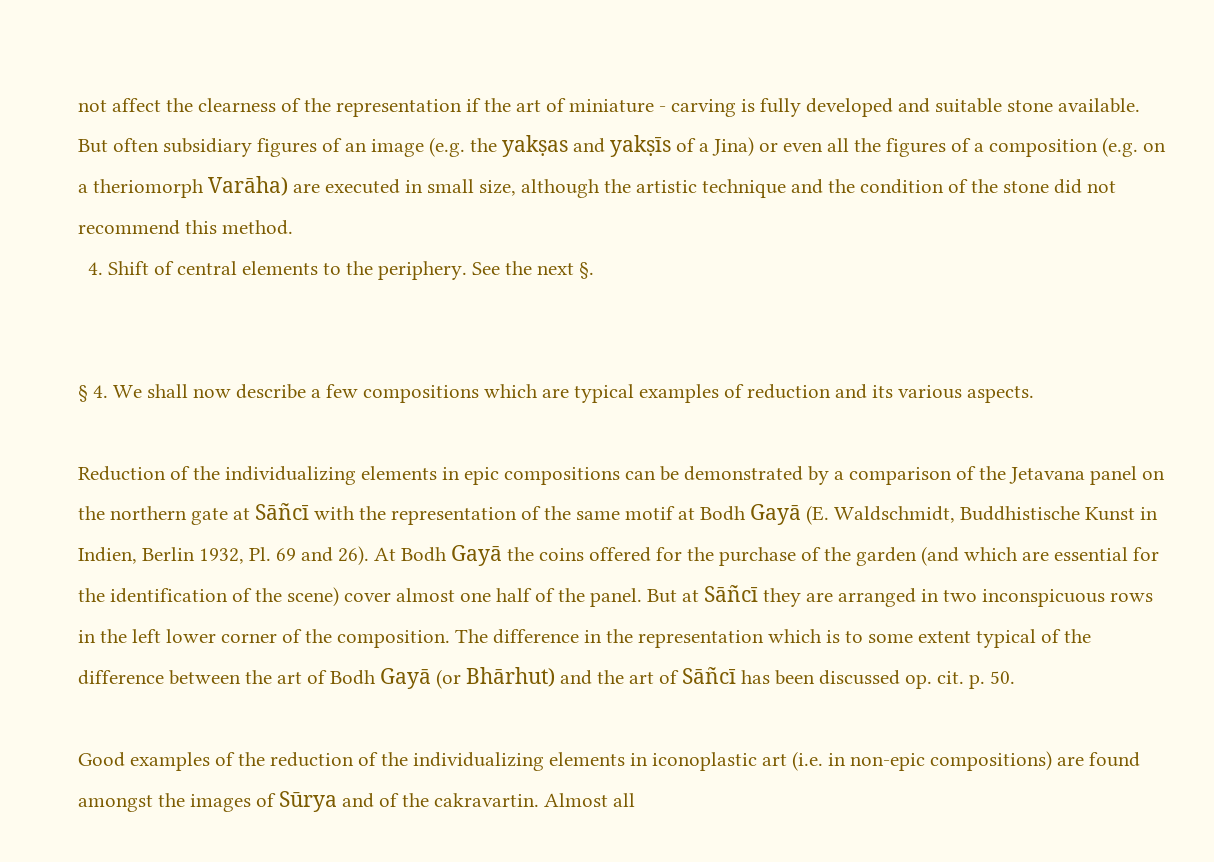not affect the clearness of the representation if the art of miniature - carving is fully developed and suitable stone available. But often subsidiary figures of an image (e.g. the yakṣas and yakṣīs of a Jina) or even all the figures of a composition (e.g. on a theriomorph Varāha) are executed in small size, although the artistic technique and the condition of the stone did not recommend this method.
  4. Shift of central elements to the periphery. See the next §.


§ 4. We shall now describe a few compositions which are typical examples of reduction and its various aspects.

Reduction of the individualizing elements in epic compositions can be demonstrated by a comparison of the Jetavana panel on the northern gate at Sāñcī with the representation of the same motif at Bodh Gayā (E. Waldschmidt, Buddhistische Kunst in Indien, Berlin 1932, Pl. 69 and 26). At Bodh Gayā the coins offered for the purchase of the garden (and which are essential for the identification of the scene) cover almost one half of the panel. But at Sāñcī they are arranged in two inconspicuous rows in the left lower corner of the composition. The difference in the representation which is to some extent typical of the difference between the art of Bodh Gayā (or Bhārhut) and the art of Sāñcī has been discussed op. cit. p. 50.

Good examples of the reduction of the individualizing elements in iconoplastic art (i.e. in non-epic compositions) are found amongst the images of Sūrya and of the cakravartin. Almost all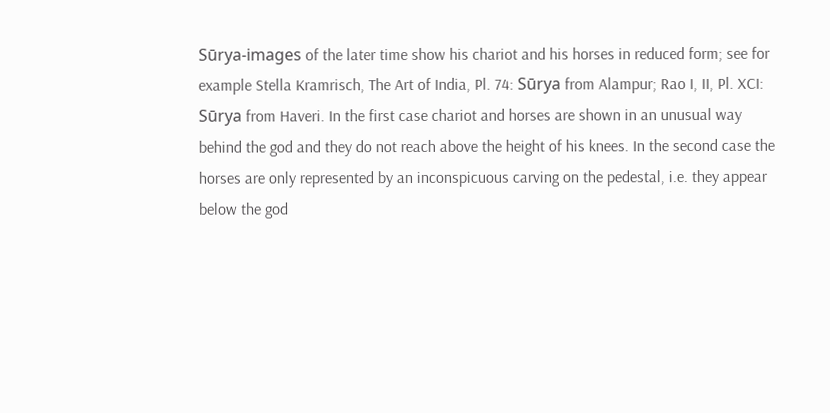Sūrya-images of the later time show his chariot and his horses in reduced form; see for example Stella Kramrisch, The Art of India, Pl. 74: Sūrya from Alampur; Rao I, II, Pl. XCI: Sūrya from Haveri. In the first case chariot and horses are shown in an unusual way behind the god and they do not reach above the height of his knees. In the second case the horses are only represented by an inconspicuous carving on the pedestal, i.e. they appear below the god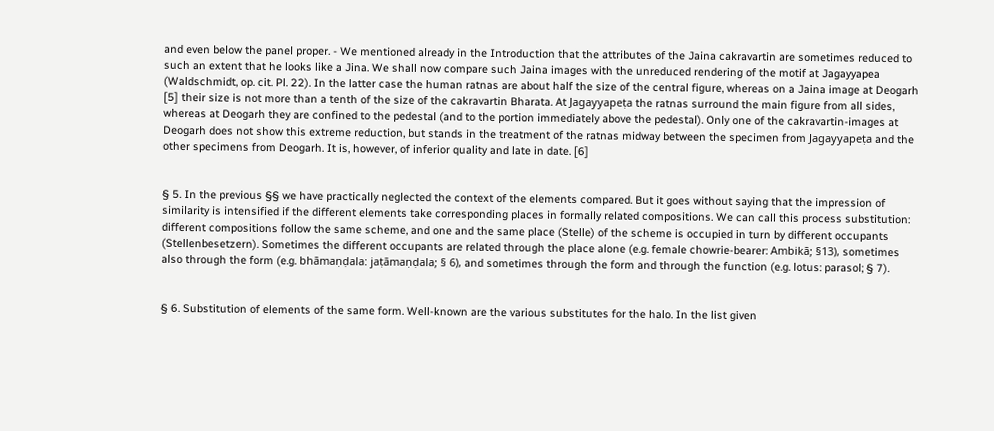and even below the panel proper. - We mentioned already in the Introduction that the attributes of the Jaina cakravartin are sometimes reduced to such an extent that he looks like a Jina. We shall now compare such Jaina images with the unreduced rendering of the motif at Jagayyapea (Waldschmidt, op. cit. Pl. 22). In the latter case the human ratnas are about half the size of the central figure, whereas on a Jaina image at Deogarh [5] their size is not more than a tenth of the size of the cakravartin Bharata. At Jagayyapeṭa the ratnas surround the main figure from all sides, whereas at Deogarh they are confined to the pedestal (and to the portion immediately above the pedestal). Only one of the cakravartin-images at Deogarh does not show this extreme reduction, but stands in the treatment of the ratnas midway between the specimen from Jagayyapeṭa and the other specimens from Deogarh. It is, however, of inferior quality and late in date. [6]


§ 5. In the previous §§ we have practically neglected the context of the elements compared. But it goes without saying that the impression of similarity is intensified if the different elements take corresponding places in formally related compositions. We can call this process substitution: different compositions follow the same scheme, and one and the same place (Stelle) of the scheme is occupied in turn by different occupants (Stellenbesetzern). Sometimes the different occupants are related through the place alone (e.g. female chowrie-bearer: Ambikā; §13), sometimes also through the form (e.g. bhāmaṇḍala: jaṭāmaṇḍala; § 6), and sometimes through the form and through the function (e.g. lotus: parasol; § 7).


§ 6. Substitution of elements of the same form. Well-known are the various substitutes for the halo. In the list given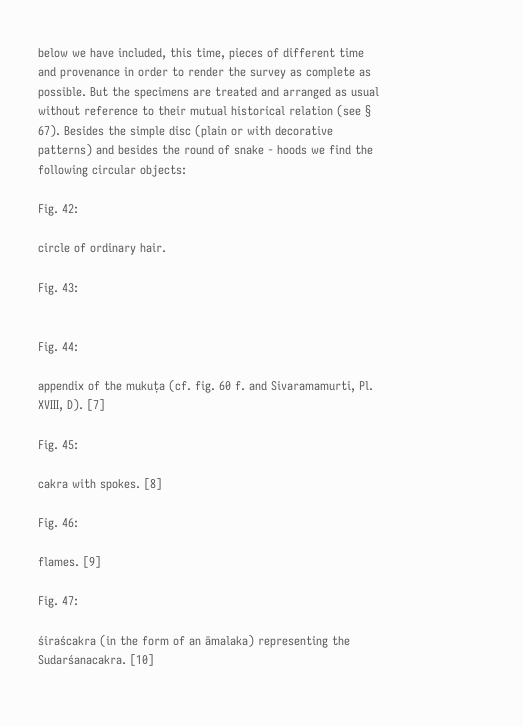below we have included, this time, pieces of different time and provenance in order to render the survey as complete as possible. But the specimens are treated and arranged as usual without reference to their mutual historical relation (see § 67). Besides the simple disc (plain or with decorative patterns) and besides the round of snake - hoods we find the following circular objects:

Fig. 42:

circle of ordinary hair.

Fig. 43:


Fig. 44:

appendix of the mukuṭa (cf. fig. 60 f. and Sivaramamurti, Pl. XVIII, D). [7]

Fig. 45:

cakra with spokes. [8]

Fig. 46:

flames. [9]

Fig. 47:

śiraścakra (in the form of an āmalaka) representing the Sudarśanacakra. [10]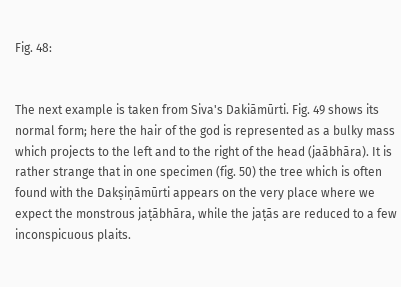Fig. 48:


The next example is taken from Siva's Dakiāmūrti. Fig. 49 shows its normal form; here the hair of the god is represented as a bulky mass which projects to the left and to the right of the head (jaābhāra). It is rather strange that in one specimen (fig. 50) the tree which is often found with the Dakṣiṇāmūrti appears on the very place where we expect the monstrous jaṭābhāra, while the jaṭās are reduced to a few inconspicuous plaits.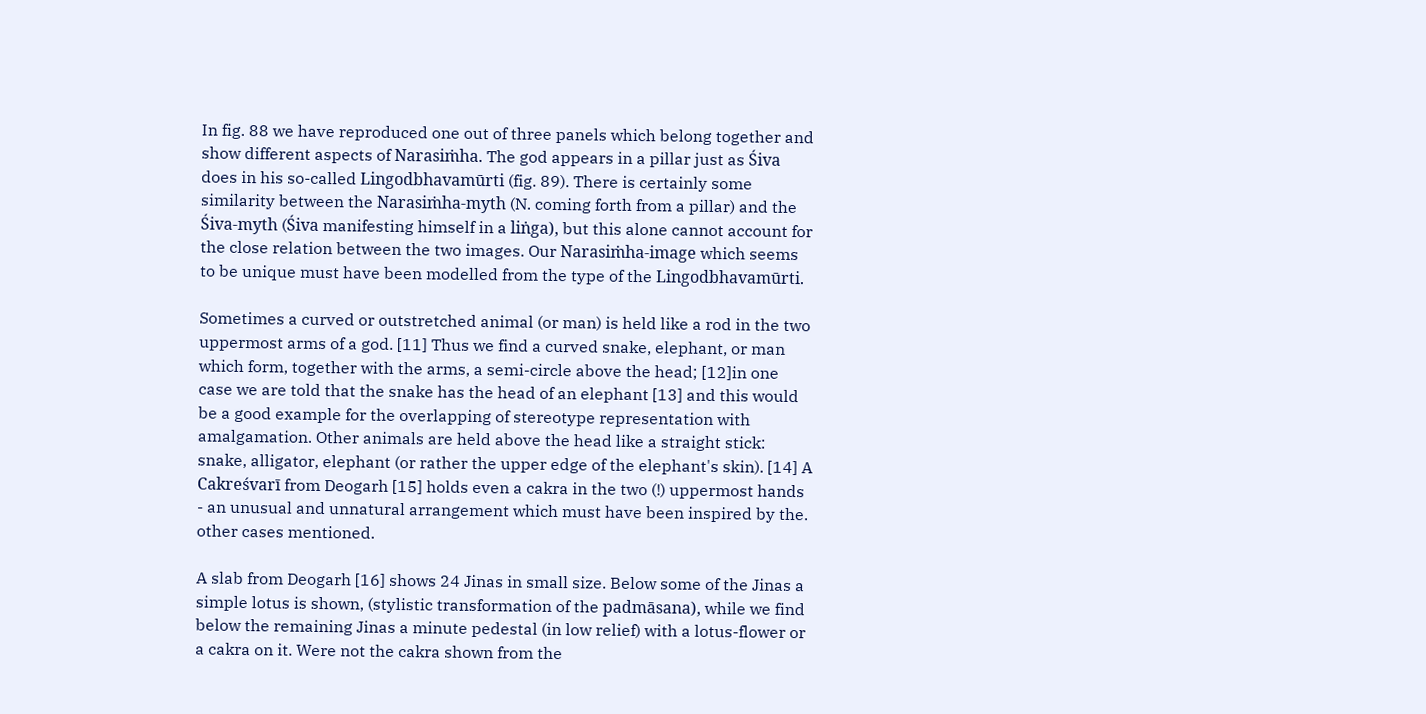In fig. 88 we have reproduced one out of three panels which belong together and show different aspects of Narasiṁha. The god appears in a pillar just as Śiva does in his so-called Lingodbhavamūrti (fig. 89). There is certainly some similarity between the Narasiṁha-myth (N. coming forth from a pillar) and the Śiva-myth (Śiva manifesting himself in a liṅga), but this alone cannot account for the close relation between the two images. Our Narasiṁha-image which seems to be unique must have been modelled from the type of the Lingodbhavamūrti.

Sometimes a curved or outstretched animal (or man) is held like a rod in the two uppermost arms of a god. [11] Thus we find a curved snake, elephant, or man which form, together with the arms, a semi-circle above the head; [12]in one case we are told that the snake has the head of an elephant [13] and this would be a good example for the overlapping of stereotype representation with amalgamation. Other animals are held above the head like a straight stick: snake, alligator, elephant (or rather the upper edge of the elephant's skin). [14] A Cakreśvarī from Deogarh [15] holds even a cakra in the two (!) uppermost hands - an unusual and unnatural arrangement which must have been inspired by the. other cases mentioned.

A slab from Deogarh [16] shows 24 Jinas in small size. Below some of the Jinas a simple lotus is shown, (stylistic transformation of the padmāsana), while we find below the remaining Jinas a minute pedestal (in low relief) with a lotus-flower or a cakra on it. Were not the cakra shown from the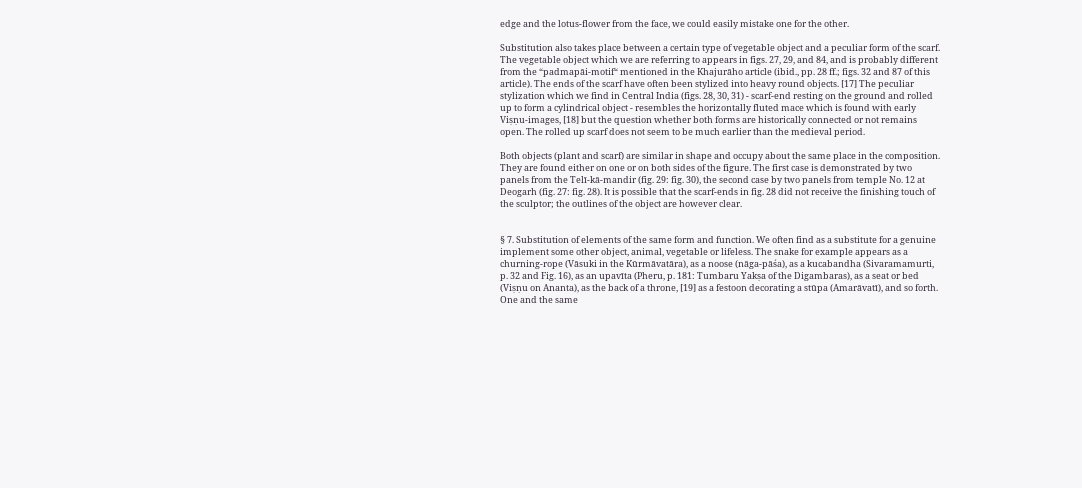edge and the lotus-flower from the face, we could easily mistake one for the other.

Substitution also takes place between a certain type of vegetable object and a peculiar form of the scarf. The vegetable object which we are referring to appears in figs. 27, 29, and 84, and is probably different from the “padmapāi-motif“ mentioned in the Khajurāho article (ibid., pp. 28 ff.; figs. 32 and 87 of this article). The ends of the scarf have often been stylized into heavy round objects. [17] The peculiar stylization which we find in Central India (figs. 28, 30, 31) - scarf-end resting on the ground and rolled up to form a cylindrical object - resembles the horizontally fluted mace which is found with early Viṣṇu-images, [18] but the question whether both forms are historically connected or not remains open. The rolled up scarf does not seem to be much earlier than the medieval period.

Both objects (plant and scarf) are similar in shape and occupy about the same place in the composition. They are found either on one or on both sides of the figure. The first case is demonstrated by two panels from the Telī-kā-mandir (fig. 29: fig. 30), the second case by two panels from temple No. 12 at Deogarh (fig. 27: fig. 28). It is possible that the scarf-ends in fig. 28 did not receive the finishing touch of the sculptor; the outlines of the object are however clear.


§ 7. Substitution of elements of the same form and function. We often find as a substitute for a genuine implement some other object, animal, vegetable or lifeless. The snake for example appears as a churning-rope (Vāsuki in the Kūrmāvatāra), as a noose (nāga-pāśa), as a kucabandha (Sivaramamurti, p. 32 and Fig. 16), as an upavīta (Pheru, p. 181: Tumbaru Yakṣa of the Digambaras), as a seat or bed (Viṣṇu on Ananta), as the back of a throne, [19] as a festoon decorating a stūpa (Amarāvatī), and so forth. One and the same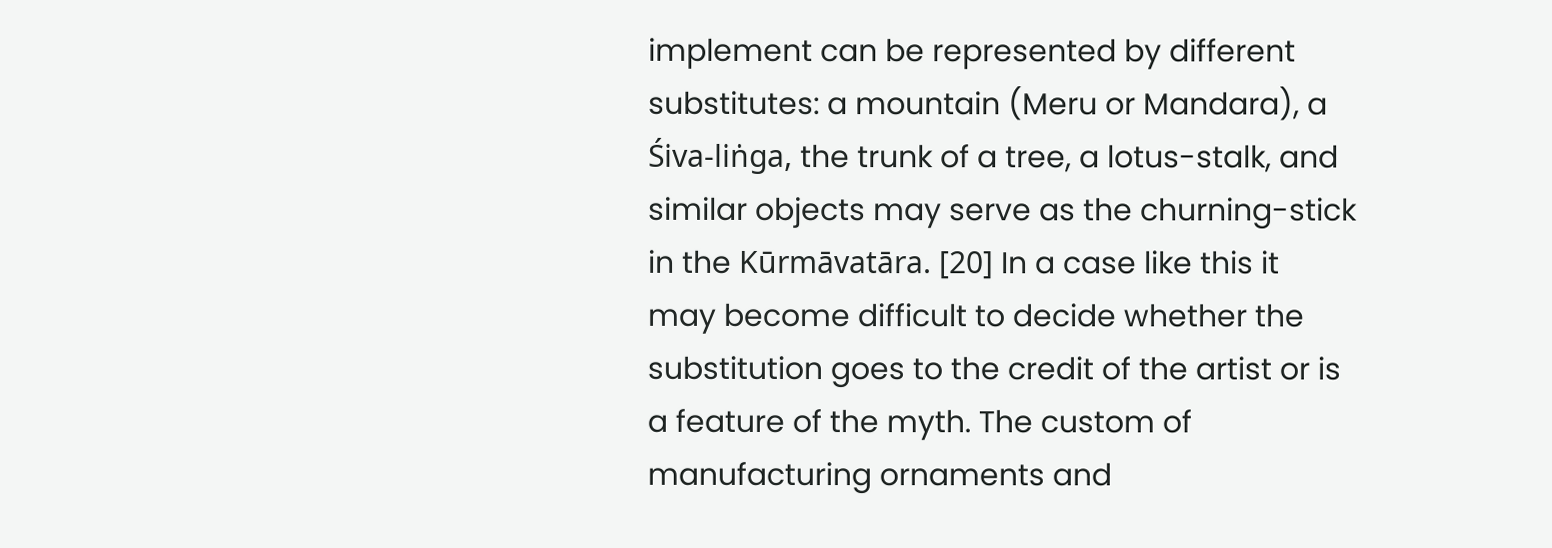implement can be represented by different substitutes: a mountain (Meru or Mandara), a Śiva-liṅga, the trunk of a tree, a lotus-stalk, and similar objects may serve as the churning-stick in the Kūrmāvatāra. [20] In a case like this it may become difficult to decide whether the substitution goes to the credit of the artist or is a feature of the myth. The custom of manufacturing ornaments and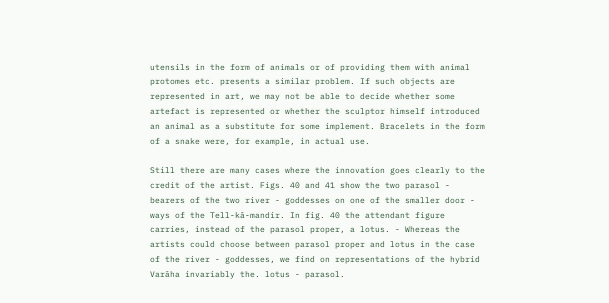utensils in the form of animals or of providing them with animal protomes etc. presents a similar problem. If such objects are represented in art, we may not be able to decide whether some artefact is represented or whether the sculptor himself introduced an animal as a substitute for some implement. Bracelets in the form of a snake were, for example, in actual use.

Still there are many cases where the innovation goes clearly to the credit of the artist. Figs. 40 and 41 show the two parasol - bearers of the two river - goddesses on one of the smaller door - ways of the Tell-kā-mandir. In fig. 40 the attendant figure carries, instead of the parasol proper, a lotus. - Whereas the artists could choose between parasol proper and lotus in the case of the river - goddesses, we find on representations of the hybrid Varāha invariably the. lotus - parasol.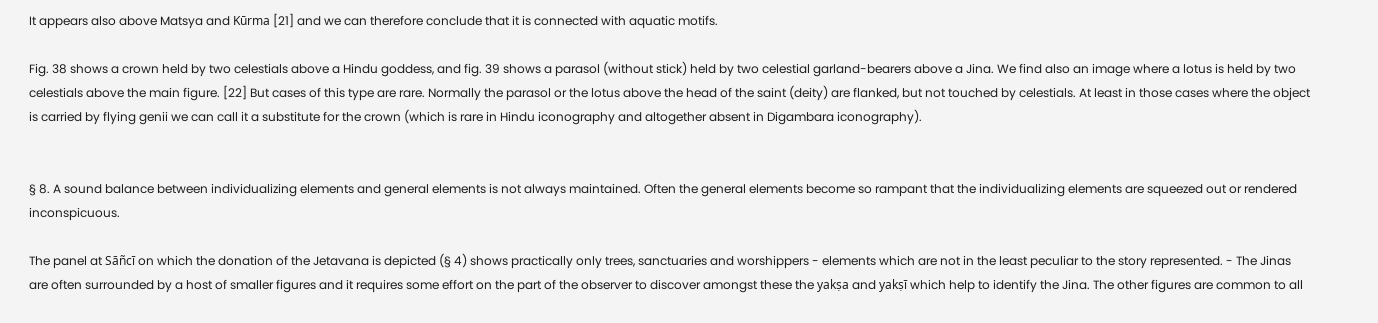It appears also above Matsya and Kūrma [21] and we can therefore conclude that it is connected with aquatic motifs.

Fig. 38 shows a crown held by two celestials above a Hindu goddess, and fig. 39 shows a parasol (without stick) held by two celestial garland-bearers above a Jina. We find also an image where a lotus is held by two celestials above the main figure. [22] But cases of this type are rare. Normally the parasol or the lotus above the head of the saint (deity) are flanked, but not touched by celestials. At least in those cases where the object is carried by flying genii we can call it a substitute for the crown (which is rare in Hindu iconography and altogether absent in Digambara iconography).


§ 8. A sound balance between individualizing elements and general elements is not always maintained. Often the general elements become so rampant that the individualizing elements are squeezed out or rendered inconspicuous.

The panel at Sāñcī on which the donation of the Jetavana is depicted (§ 4) shows practically only trees, sanctuaries and worshippers - elements which are not in the least peculiar to the story represented. - The Jinas are often surrounded by a host of smaller figures and it requires some effort on the part of the observer to discover amongst these the yakṣa and yakṣī which help to identify the Jina. The other figures are common to all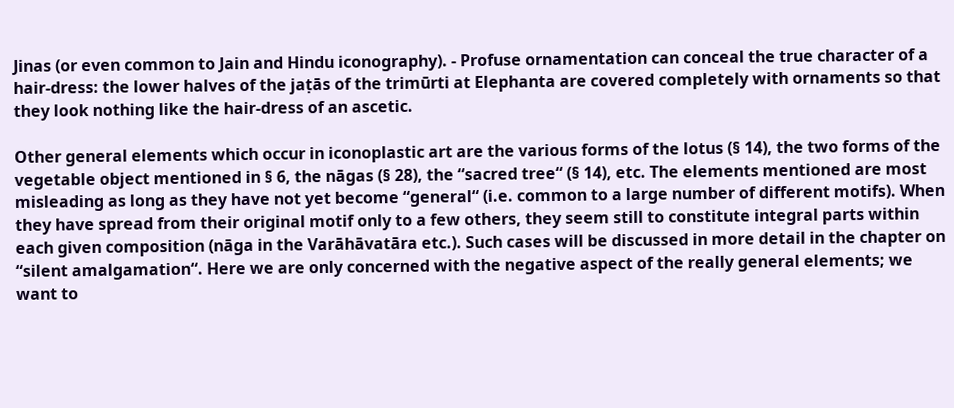Jinas (or even common to Jain and Hindu iconography). - Profuse ornamentation can conceal the true character of a hair-dress: the lower halves of the jaṭās of the trimūrti at Elephanta are covered completely with ornaments so that they look nothing like the hair-dress of an ascetic.

Other general elements which occur in iconoplastic art are the various forms of the lotus (§ 14), the two forms of the vegetable object mentioned in § 6, the nāgas (§ 28), the “sacred tree“ (§ 14), etc. The elements mentioned are most misleading as long as they have not yet become “general“ (i.e. common to a large number of different motifs). When they have spread from their original motif only to a few others, they seem still to constitute integral parts within each given composition (nāga in the Varāhāvatāra etc.). Such cases will be discussed in more detail in the chapter on “silent amalgamation“. Here we are only concerned with the negative aspect of the really general elements; we want to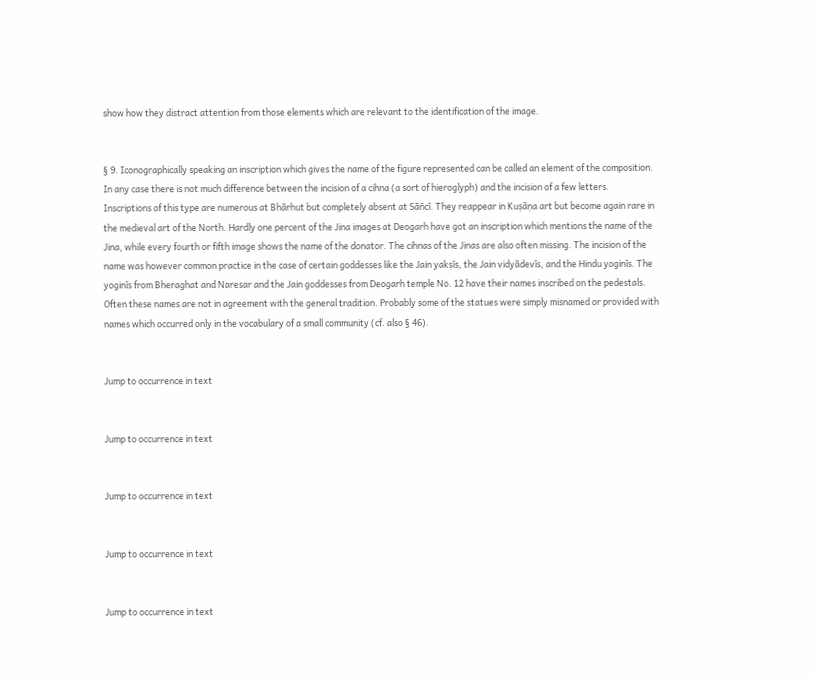show how they distract attention from those elements which are relevant to the identification of the image.


§ 9. Iconographically speaking an inscription which gives the name of the figure represented can be called an element of the composition. In any case there is not much difference between the incision of a cihna (a sort of hieroglyph) and the incision of a few letters. Inscriptions of this type are numerous at Bhārhut but completely absent at Sāñcī. They reappear in Kuṣāṇa art but become again rare in the medieval art of the North. Hardly one percent of the Jina images at Deogarh have got an inscription which mentions the name of the Jina, while every fourth or fifth image shows the name of the donator. The cihnas of the Jinas are also often missing. The incision of the name was however common practice in the case of certain goddesses like the Jain yakṣīs, the Jain vidyādevīs, and the Hindu yoginīs. The yoginīs from Bheraghat and Naresar and the Jain goddesses from Deogarh temple No. 12 have their names inscribed on the pedestals. Often these names are not in agreement with the general tradition. Probably some of the statues were simply misnamed or provided with names which occurred only in the vocabulary of a small community (cf. also § 46).


Jump to occurrence in text


Jump to occurrence in text


Jump to occurrence in text


Jump to occurrence in text


Jump to occurrence in text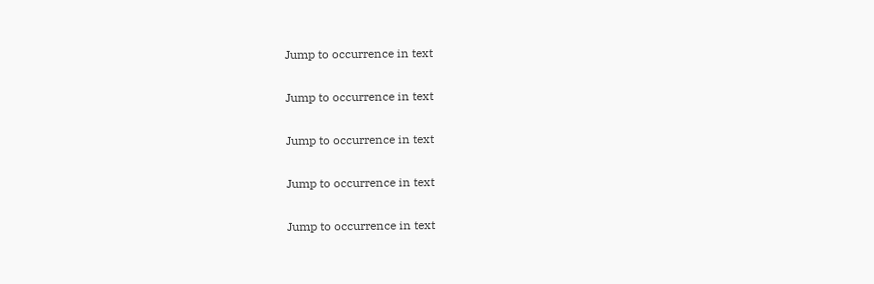Jump to occurrence in text


Jump to occurrence in text


Jump to occurrence in text


Jump to occurrence in text


Jump to occurrence in text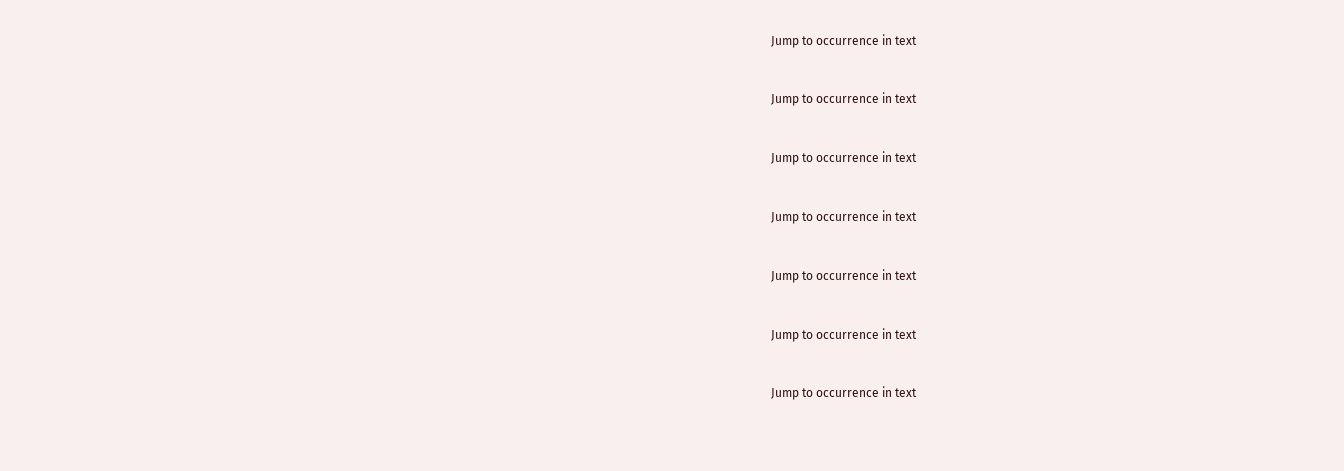Jump to occurrence in text


Jump to occurrence in text


Jump to occurrence in text


Jump to occurrence in text


Jump to occurrence in text


Jump to occurrence in text


Jump to occurrence in text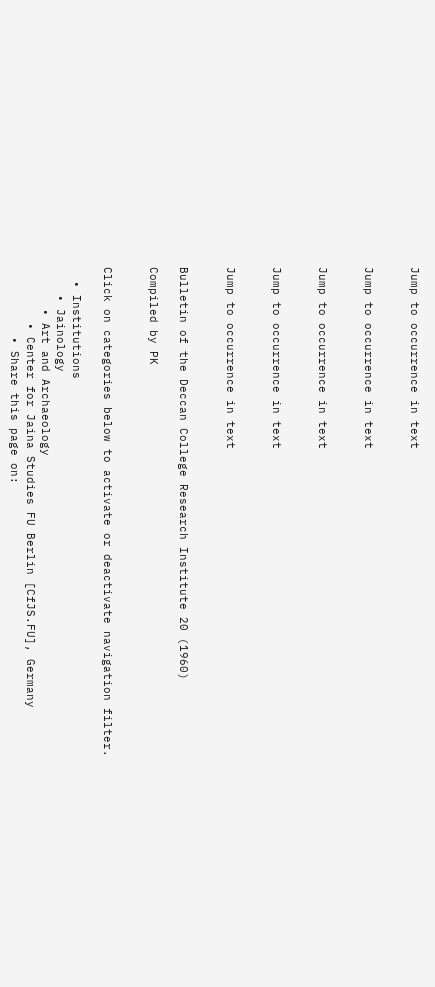Jump to occurrence in text


Jump to occurrence in text


Jump to occurrence in text


Jump to occurrence in text


Jump to occurrence in text


Bulletin of the Deccan College Research Institute 20 (1960)

Compiled by PK


Click on categories below to activate or deactivate navigation filter.

  • Institutions
    • Jainology
      • Art and Archaeology
        • Center for Jaina Studies FU Berlin [CfJS.FU], Germany
          • Share this page on: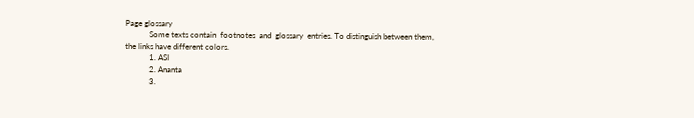Page glossary
            Some texts contain  footnotes  and  glossary  entries. To distinguish between them, the links have different colors.
            1. ASI
            2. Ananta
            3.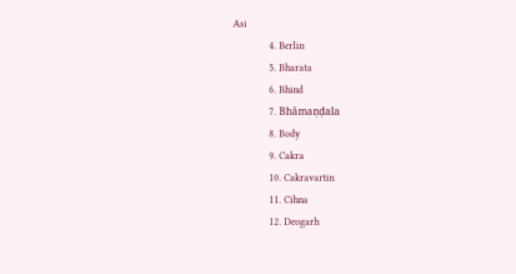Asi
            4. Berlin
            5. Bharata
            6. Bhind
            7. Bhāmaṇḍala
            8. Body
            9. Cakra
            10. Cakravartin
            11. Cihna
            12. Deogarh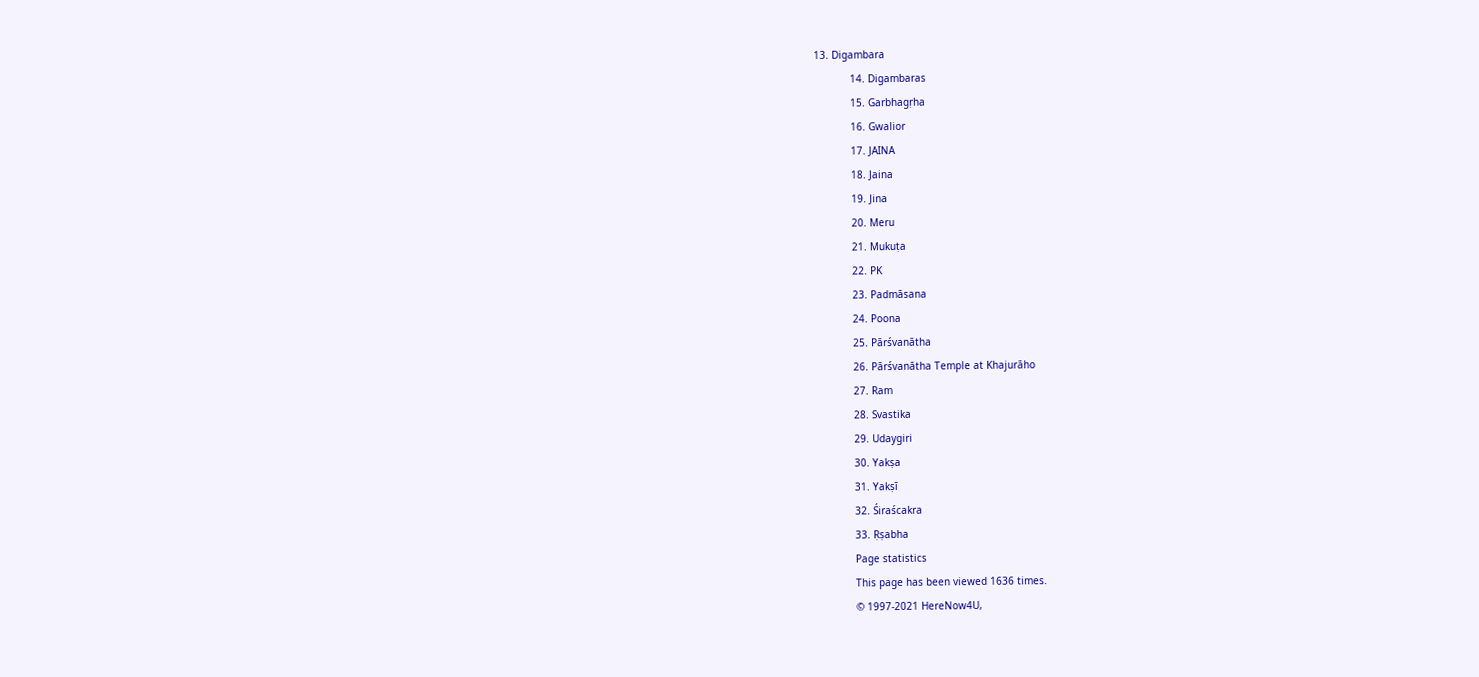13. Digambara
            14. Digambaras
            15. Garbhagṛha
            16. Gwalior
            17. JAINA
            18. Jaina
            19. Jina
            20. Meru
            21. Mukuṭa
            22. PK
            23. Padmāsana
            24. Poona
            25. Pārśvanātha
            26. Pārśvanātha Temple at Khajurāho
            27. Ram
            28. Svastika
            29. Udaygiri
            30. Yakṣa
            31. Yakṣī
            32. Śiraścakra
            33. Ṛṣabha
            Page statistics
            This page has been viewed 1636 times.
            © 1997-2021 HereNow4U,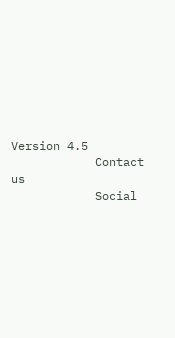Version 4.5
            Contact us
            Social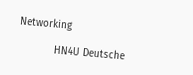Networking

            HN4U Deutsche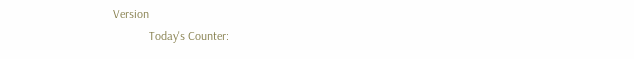Version
            Today's Counter: